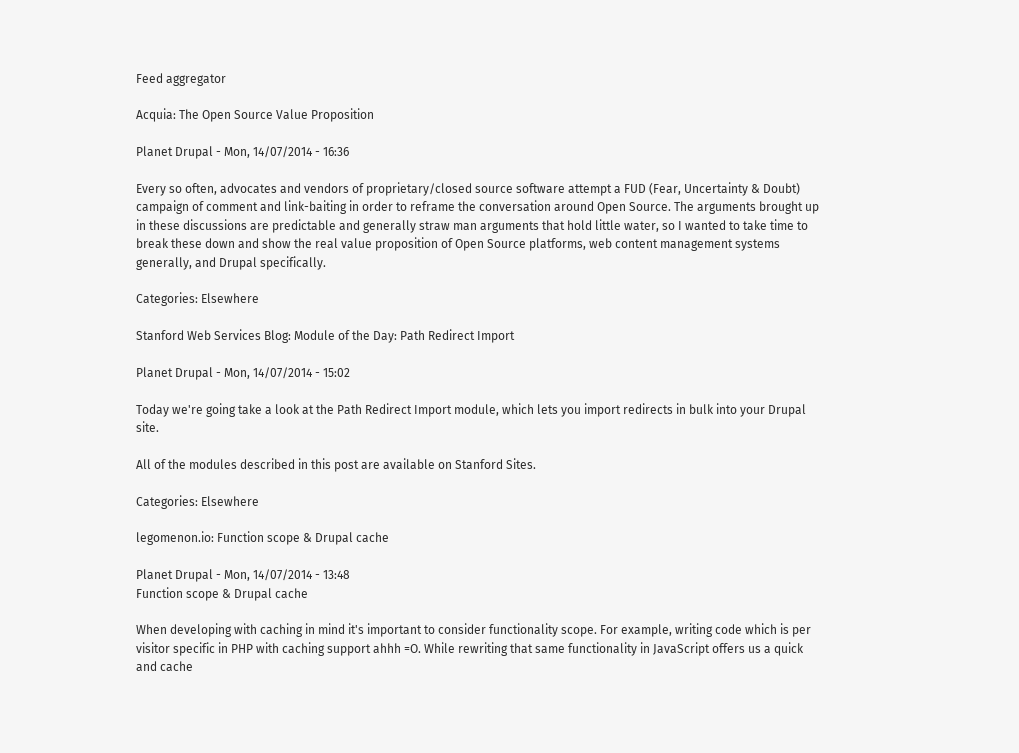Feed aggregator

Acquia: The Open Source Value Proposition

Planet Drupal - Mon, 14/07/2014 - 16:36

Every so often, advocates and vendors of proprietary/closed source software attempt a FUD (Fear, Uncertainty & Doubt) campaign of comment and link-baiting in order to reframe the conversation around Open Source. The arguments brought up in these discussions are predictable and generally straw man arguments that hold little water, so I wanted to take time to break these down and show the real value proposition of Open Source platforms, web content management systems generally, and Drupal specifically.

Categories: Elsewhere

Stanford Web Services Blog: Module of the Day: Path Redirect Import

Planet Drupal - Mon, 14/07/2014 - 15:02

Today we're going take a look at the Path Redirect Import module, which lets you import redirects in bulk into your Drupal site.

All of the modules described in this post are available on Stanford Sites.

Categories: Elsewhere

legomenon.io: Function scope & Drupal cache

Planet Drupal - Mon, 14/07/2014 - 13:48
Function scope & Drupal cache

When developing with caching in mind it's important to consider functionality scope. For example, writing code which is per visitor specific in PHP with caching support ahhh =O. While rewriting that same functionality in JavaScript offers us a quick and cache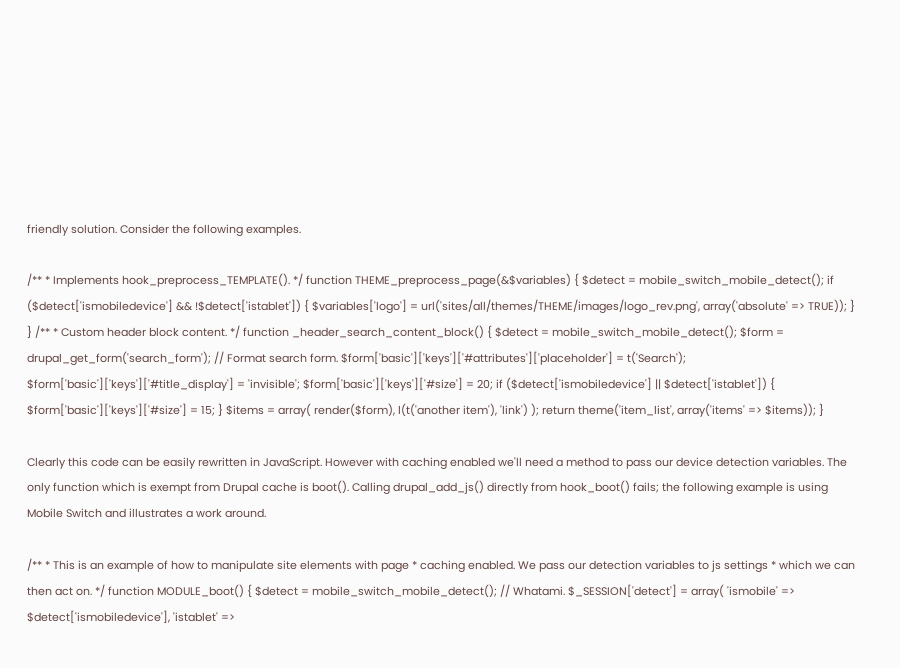friendly solution. Consider the following examples.

/** * Implements hook_preprocess_TEMPLATE(). */ function THEME_preprocess_page(&$variables) { $detect = mobile_switch_mobile_detect(); if ($detect['ismobiledevice'] && !$detect['istablet']) { $variables['logo'] = url('sites/all/themes/THEME/images/logo_rev.png', array('absolute' => TRUE)); } } /** * Custom header block content. */ function _header_search_content_block() { $detect = mobile_switch_mobile_detect(); $form = drupal_get_form('search_form'); // Format search form. $form['basic']['keys']['#attributes']['placeholder'] = t('Search'); $form['basic']['keys']['#title_display'] = 'invisible'; $form['basic']['keys']['#size'] = 20; if ($detect['ismobiledevice'] || $detect['istablet']) { $form['basic']['keys']['#size'] = 15; } $items = array( render($form), l(t('another item'), 'link') ); return theme('item_list', array('items' => $items)); }

Clearly this code can be easily rewritten in JavaScript. However with caching enabled we'll need a method to pass our device detection variables. The only function which is exempt from Drupal cache is boot(). Calling drupal_add_js() directly from hook_boot() fails; the following example is using Mobile Switch and illustrates a work around.

/** * This is an example of how to manipulate site elements with page * caching enabled. We pass our detection variables to js settings * which we can then act on. */ function MODULE_boot() { $detect = mobile_switch_mobile_detect(); // Whatami. $_SESSION['detect'] = array( 'ismobile' => $detect['ismobiledevice'], 'istablet' =>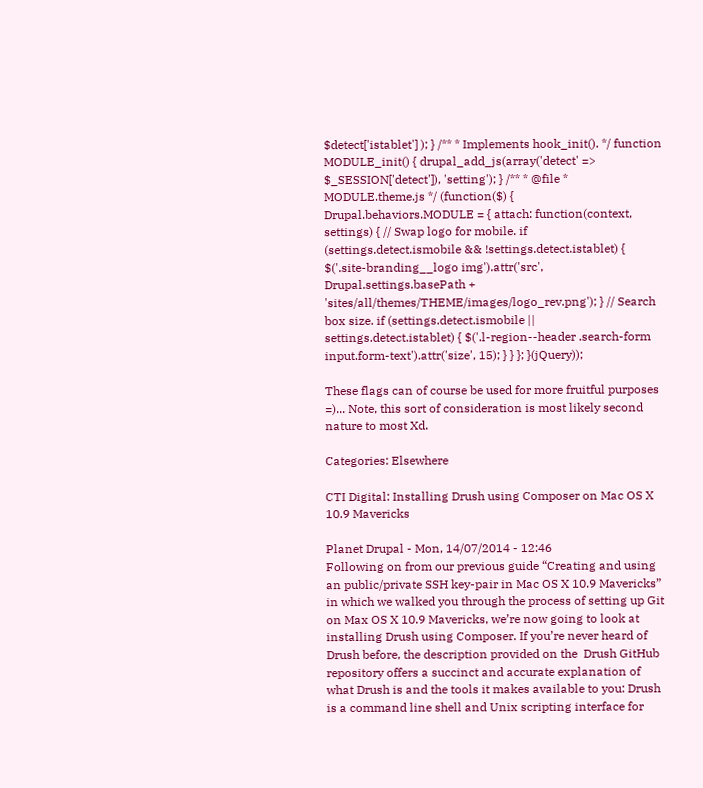$detect['istablet'] ); } /** * Implements hook_init(). */ function MODULE_init() { drupal_add_js(array('detect' => $_SESSION['detect']), 'setting'); } /** * @file * MODULE.theme.js */ (function($) { Drupal.behaviors.MODULE = { attach: function(context, settings) { // Swap logo for mobile. if (settings.detect.ismobile && !settings.detect.istablet) { $('.site-branding__logo img').attr('src', Drupal.settings.basePath + 'sites/all/themes/THEME/images/logo_rev.png'); } // Search box size. if (settings.detect.ismobile || settings.detect.istablet) { $('.l-region--header .search-form input.form-text').attr('size', 15); } } }; }(jQuery));

These flags can of course be used for more fruitful purposes =)... Note, this sort of consideration is most likely second nature to most Xd.

Categories: Elsewhere

CTI Digital: Installing Drush using Composer on Mac OS X 10.9 Mavericks

Planet Drupal - Mon, 14/07/2014 - 12:46
Following on from our previous guide “Creating and using an public/private SSH key-pair in Mac OS X 10.9 Mavericks” in which we walked you through the process of setting up Git on Max OS X 10.9 Mavericks, we’re now going to look at installing Drush using Composer. If you’re never heard of Drush before, the description provided on the  Drush GitHub repository offers a succinct and accurate explanation of what Drush is and the tools it makes available to you: Drush is a command line shell and Unix scripting interface for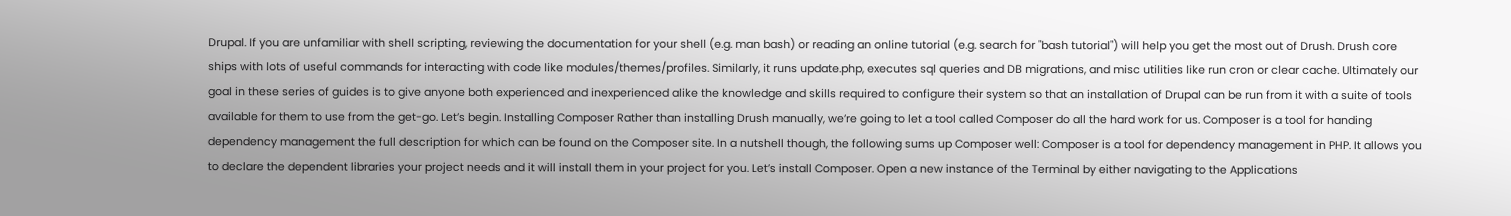Drupal. If you are unfamiliar with shell scripting, reviewing the documentation for your shell (e.g. man bash) or reading an online tutorial (e.g. search for "bash tutorial") will help you get the most out of Drush. Drush core ships with lots of useful commands for interacting with code like modules/themes/profiles. Similarly, it runs update.php, executes sql queries and DB migrations, and misc utilities like run cron or clear cache. Ultimately our goal in these series of guides is to give anyone both experienced and inexperienced alike the knowledge and skills required to configure their system so that an installation of Drupal can be run from it with a suite of tools available for them to use from the get-go. Let’s begin. Installing Composer Rather than installing Drush manually, we’re going to let a tool called Composer do all the hard work for us. Composer is a tool for handing dependency management the full description for which can be found on the Composer site. In a nutshell though, the following sums up Composer well: Composer is a tool for dependency management in PHP. It allows you to declare the dependent libraries your project needs and it will install them in your project for you. Let’s install Composer. Open a new instance of the Terminal by either navigating to the Applications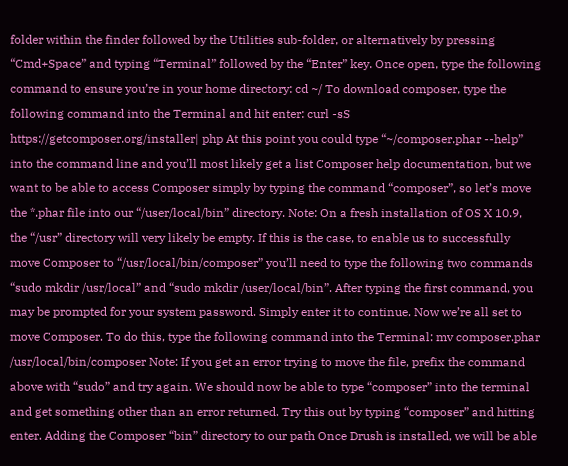folder within the finder followed by the Utilities sub-folder, or alternatively by pressing “Cmd+Space” and typing “Terminal” followed by the “Enter” key. Once open, type the following command to ensure you’re in your home directory: cd ~/ To download composer, type the following command into the Terminal and hit enter: curl -sS https://getcomposer.org/installer| php At this point you could type “~/composer.phar --help” into the command line and you’ll most likely get a list Composer help documentation, but we want to be able to access Composer simply by typing the command “composer”, so let’s move the *.phar file into our “/user/local/bin” directory. Note: On a fresh installation of OS X 10.9, the “/usr” directory will very likely be empty. If this is the case, to enable us to successfully move Composer to “/usr/local/bin/composer” you’ll need to type the following two commands “sudo mkdir /usr/local” and “sudo mkdir /user/local/bin”. After typing the first command, you may be prompted for your system password. Simply enter it to continue. Now we’re all set to move Composer. To do this, type the following command into the Terminal: mv composer.phar /usr/local/bin/composer Note: If you get an error trying to move the file, prefix the command above with “sudo” and try again. We should now be able to type “composer” into the terminal and get something other than an error returned. Try this out by typing “composer” and hitting enter. Adding the Composer “bin” directory to our path Once Drush is installed, we will be able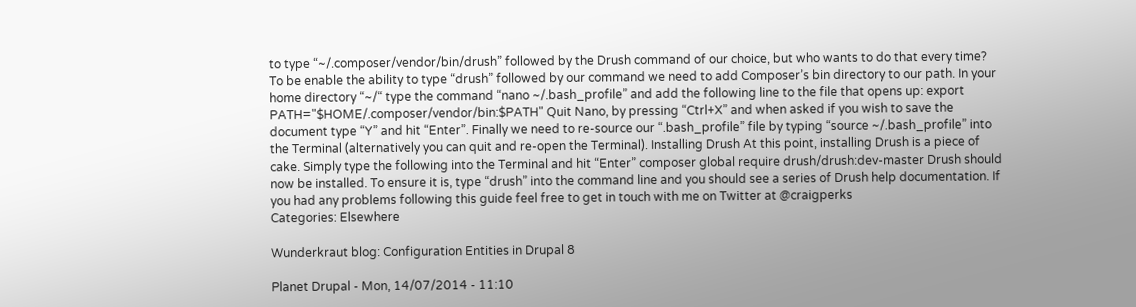to type “~/.composer/vendor/bin/drush” followed by the Drush command of our choice, but who wants to do that every time?  To be enable the ability to type “drush” followed by our command we need to add Composer’s bin directory to our path. In your home directory “~/“ type the command “nano ~/.bash_profile” and add the following line to the file that opens up: export PATH="$HOME/.composer/vendor/bin:$PATH" Quit Nano, by pressing “Ctrl+X” and when asked if you wish to save the document type “Y” and hit “Enter”. Finally we need to re-source our “.bash_profile” file by typing “source ~/.bash_profile” into the Terminal (alternatively you can quit and re-open the Terminal). Installing Drush At this point, installing Drush is a piece of cake. Simply type the following into the Terminal and hit “Enter” composer global require drush/drush:dev-master Drush should now be installed. To ensure it is, type “drush” into the command line and you should see a series of Drush help documentation. If you had any problems following this guide feel free to get in touch with me on Twitter at @craigperks
Categories: Elsewhere

Wunderkraut blog: Configuration Entities in Drupal 8

Planet Drupal - Mon, 14/07/2014 - 11:10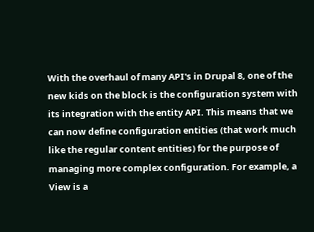With the overhaul of many API's in Drupal 8, one of the new kids on the block is the configuration system with its integration with the entity API. This means that we can now define configuration entities (that work much like the regular content entities) for the purpose of managing more complex configuration. For example, a View is a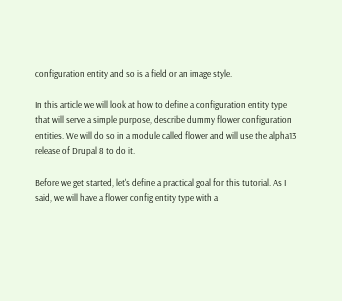configuration entity and so is a field or an image style.

In this article we will look at how to define a configuration entity type that will serve a simple purpose, describe dummy flower configuration entities. We will do so in a module called flower and will use the alpha13 release of Drupal 8 to do it.

Before we get started, let's define a practical goal for this tutorial. As I said, we will have a flower config entity type with a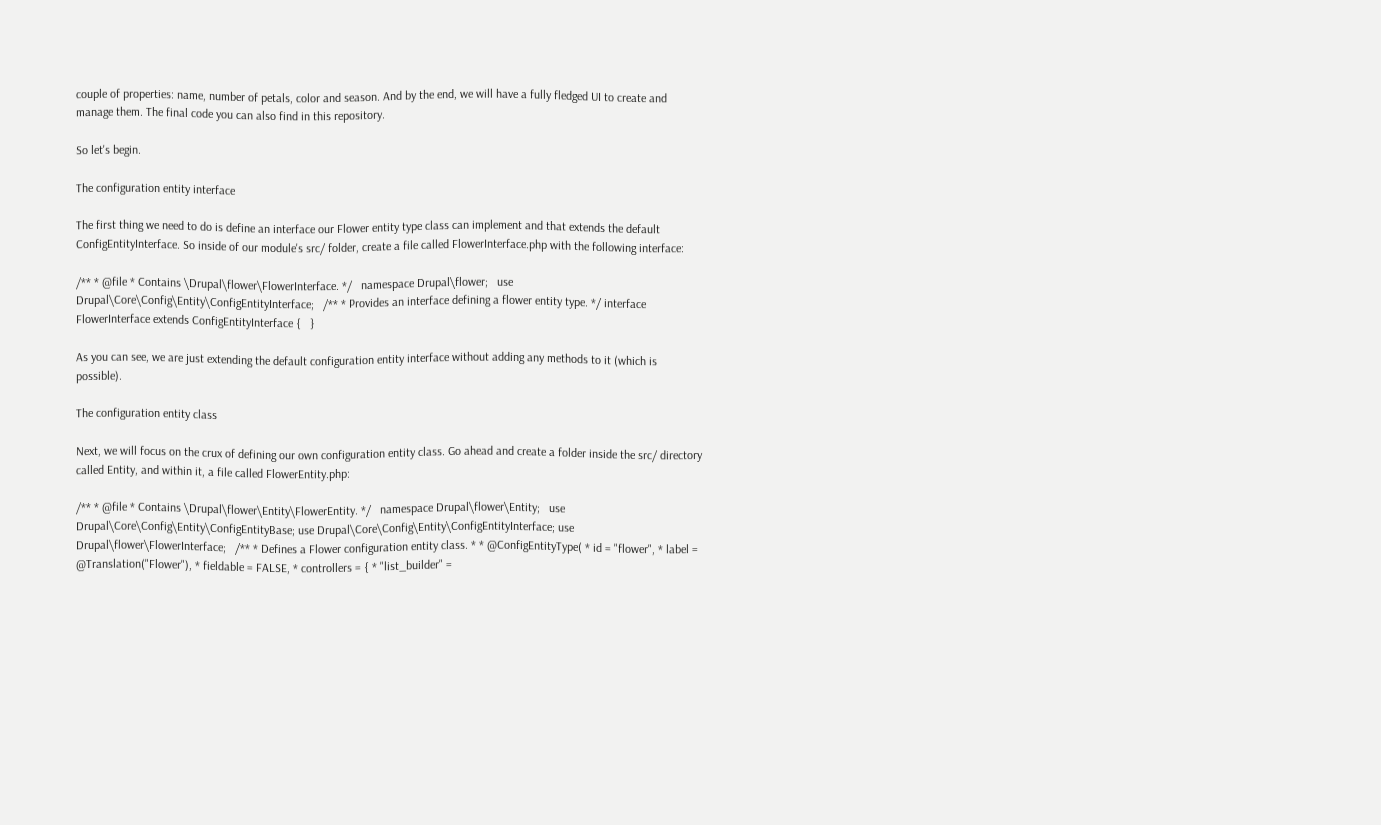couple of properties: name, number of petals, color and season. And by the end, we will have a fully fledged UI to create and manage them. The final code you can also find in this repository.

So let's begin.

The configuration entity interface

The first thing we need to do is define an interface our Flower entity type class can implement and that extends the default ConfigEntityInterface. So inside of our module's src/ folder, create a file called FlowerInterface.php with the following interface:

/** * @file * Contains \Drupal\flower\FlowerInterface. */   namespace Drupal\flower;   use Drupal\Core\Config\Entity\ConfigEntityInterface;   /** * Provides an interface defining a flower entity type. */ interface FlowerInterface extends ConfigEntityInterface {   }

As you can see, we are just extending the default configuration entity interface without adding any methods to it (which is possible).

The configuration entity class

Next, we will focus on the crux of defining our own configuration entity class. Go ahead and create a folder inside the src/ directory called Entity, and within it, a file called FlowerEntity.php:

/** * @file * Contains \Drupal\flower\Entity\FlowerEntity. */   namespace Drupal\flower\Entity;   use Drupal\Core\Config\Entity\ConfigEntityBase; use Drupal\Core\Config\Entity\ConfigEntityInterface; use Drupal\flower\FlowerInterface;   /** * Defines a Flower configuration entity class. * * @ConfigEntityType( * id = "flower", * label = @Translation("Flower"), * fieldable = FALSE, * controllers = { * "list_builder" =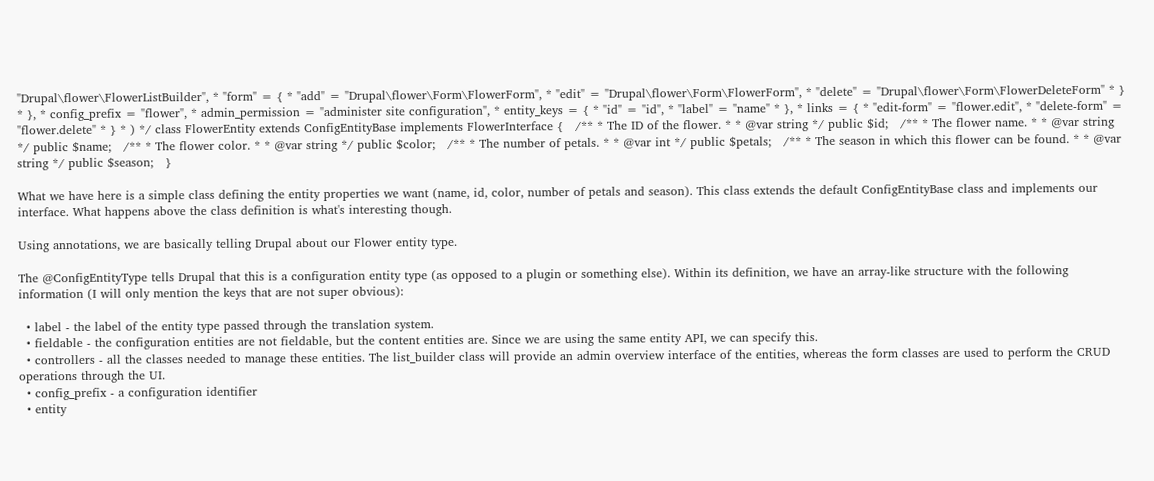"Drupal\flower\FlowerListBuilder", * "form" = { * "add" = "Drupal\flower\Form\FlowerForm", * "edit" = "Drupal\flower\Form\FlowerForm", * "delete" = "Drupal\flower\Form\FlowerDeleteForm" * } * }, * config_prefix = "flower", * admin_permission = "administer site configuration", * entity_keys = { * "id" = "id", * "label" = "name" * }, * links = { * "edit-form" = "flower.edit", * "delete-form" = "flower.delete" * } * ) */ class FlowerEntity extends ConfigEntityBase implements FlowerInterface {   /** * The ID of the flower. * * @var string */ public $id;   /** * The flower name. * * @var string */ public $name;   /** * The flower color. * * @var string */ public $color;   /** * The number of petals. * * @var int */ public $petals;   /** * The season in which this flower can be found. * * @var string */ public $season;   }

What we have here is a simple class defining the entity properties we want (name, id, color, number of petals and season). This class extends the default ConfigEntityBase class and implements our interface. What happens above the class definition is what's interesting though.

Using annotations, we are basically telling Drupal about our Flower entity type.

The @ConfigEntityType tells Drupal that this is a configuration entity type (as opposed to a plugin or something else). Within its definition, we have an array-like structure with the following information (I will only mention the keys that are not super obvious):

  • label - the label of the entity type passed through the translation system.
  • fieldable - the configuration entities are not fieldable, but the content entities are. Since we are using the same entity API, we can specify this.
  • controllers - all the classes needed to manage these entities. The list_builder class will provide an admin overview interface of the entities, whereas the form classes are used to perform the CRUD operations through the UI.
  • config_prefix - a configuration identifier
  • entity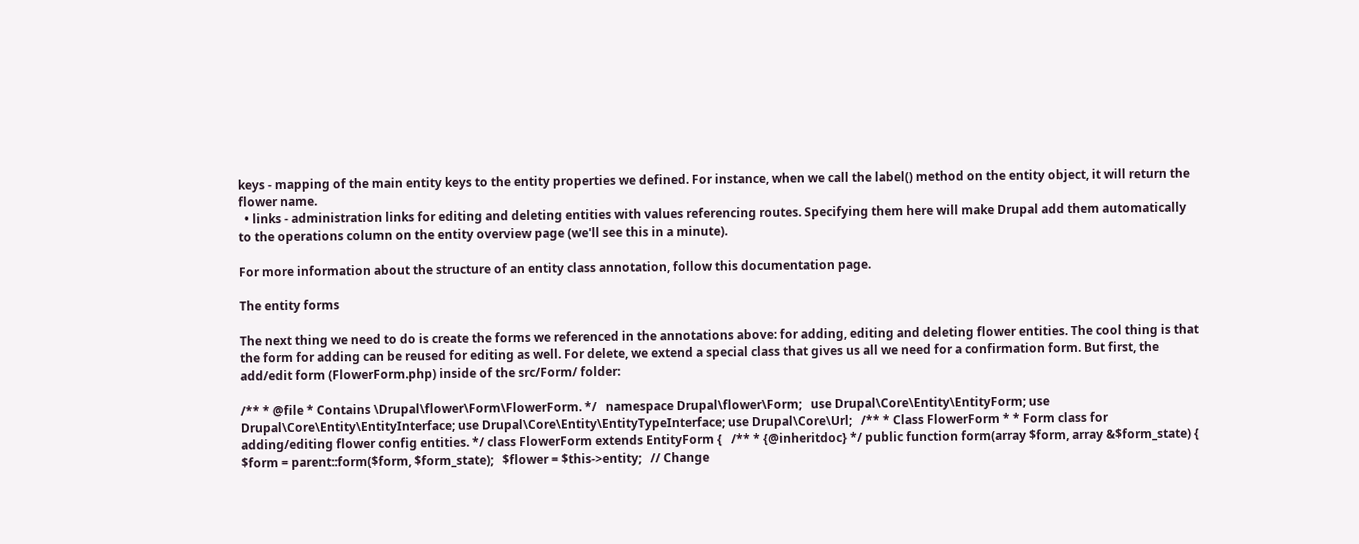keys - mapping of the main entity keys to the entity properties we defined. For instance, when we call the label() method on the entity object, it will return the flower name.
  • links - administration links for editing and deleting entities with values referencing routes. Specifying them here will make Drupal add them automatically to the operations column on the entity overview page (we'll see this in a minute).

For more information about the structure of an entity class annotation, follow this documentation page.

The entity forms

The next thing we need to do is create the forms we referenced in the annotations above: for adding, editing and deleting flower entities. The cool thing is that the form for adding can be reused for editing as well. For delete, we extend a special class that gives us all we need for a confirmation form. But first, the add/edit form (FlowerForm.php) inside of the src/Form/ folder:

/** * @file * Contains \Drupal\flower\Form\FlowerForm. */   namespace Drupal\flower\Form;   use Drupal\Core\Entity\EntityForm; use Drupal\Core\Entity\EntityInterface; use Drupal\Core\Entity\EntityTypeInterface; use Drupal\Core\Url;   /** * Class FlowerForm * * Form class for adding/editing flower config entities. */ class FlowerForm extends EntityForm {   /** * {@inheritdoc} */ public function form(array $form, array &$form_state) {   $form = parent::form($form, $form_state);   $flower = $this->entity;   // Change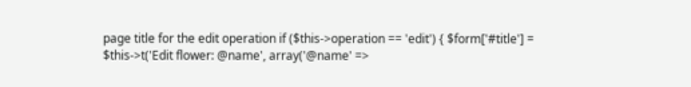page title for the edit operation if ($this->operation == 'edit') { $form['#title'] = $this->t('Edit flower: @name', array('@name' =>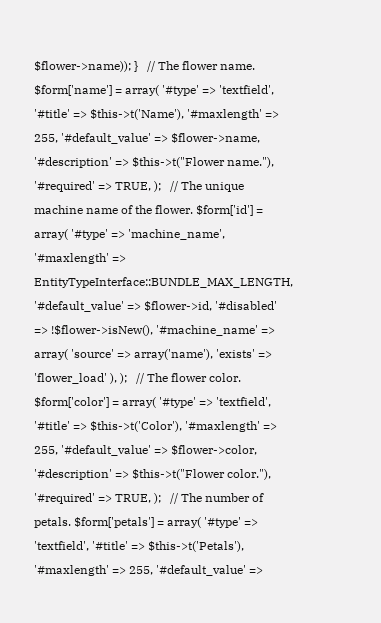$flower->name)); }   // The flower name. $form['name'] = array( '#type' => 'textfield', '#title' => $this->t('Name'), '#maxlength' => 255, '#default_value' => $flower->name, '#description' => $this->t("Flower name."), '#required' => TRUE, );   // The unique machine name of the flower. $form['id'] = array( '#type' => 'machine_name', '#maxlength' => EntityTypeInterface::BUNDLE_MAX_LENGTH, '#default_value' => $flower->id, '#disabled' => !$flower->isNew(), '#machine_name' => array( 'source' => array('name'), 'exists' => 'flower_load' ), );   // The flower color. $form['color'] = array( '#type' => 'textfield', '#title' => $this->t('Color'), '#maxlength' => 255, '#default_value' => $flower->color, '#description' => $this->t("Flower color."), '#required' => TRUE, );   // The number of petals. $form['petals'] = array( '#type' => 'textfield', '#title' => $this->t('Petals'), '#maxlength' => 255, '#default_value' =>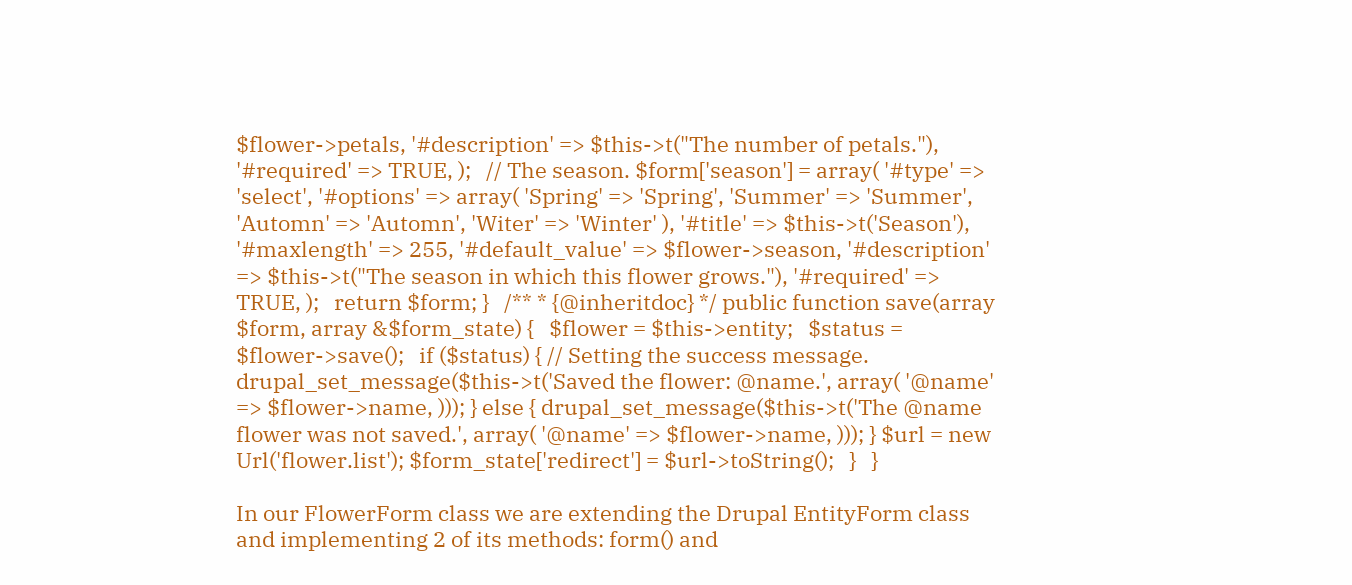$flower->petals, '#description' => $this->t("The number of petals."), '#required' => TRUE, );   // The season. $form['season'] = array( '#type' => 'select', '#options' => array( 'Spring' => 'Spring', 'Summer' => 'Summer', 'Automn' => 'Automn', 'Witer' => 'Winter' ), '#title' => $this->t('Season'), '#maxlength' => 255, '#default_value' => $flower->season, '#description' => $this->t("The season in which this flower grows."), '#required' => TRUE, );   return $form; }   /** * {@inheritdoc} */ public function save(array $form, array &$form_state) {   $flower = $this->entity;   $status = $flower->save();   if ($status) { // Setting the success message. drupal_set_message($this->t('Saved the flower: @name.', array( '@name' => $flower->name, ))); } else { drupal_set_message($this->t('The @name flower was not saved.', array( '@name' => $flower->name, ))); } $url = new Url('flower.list'); $form_state['redirect'] = $url->toString();   }   }

In our FlowerForm class we are extending the Drupal EntityForm class and implementing 2 of its methods: form() and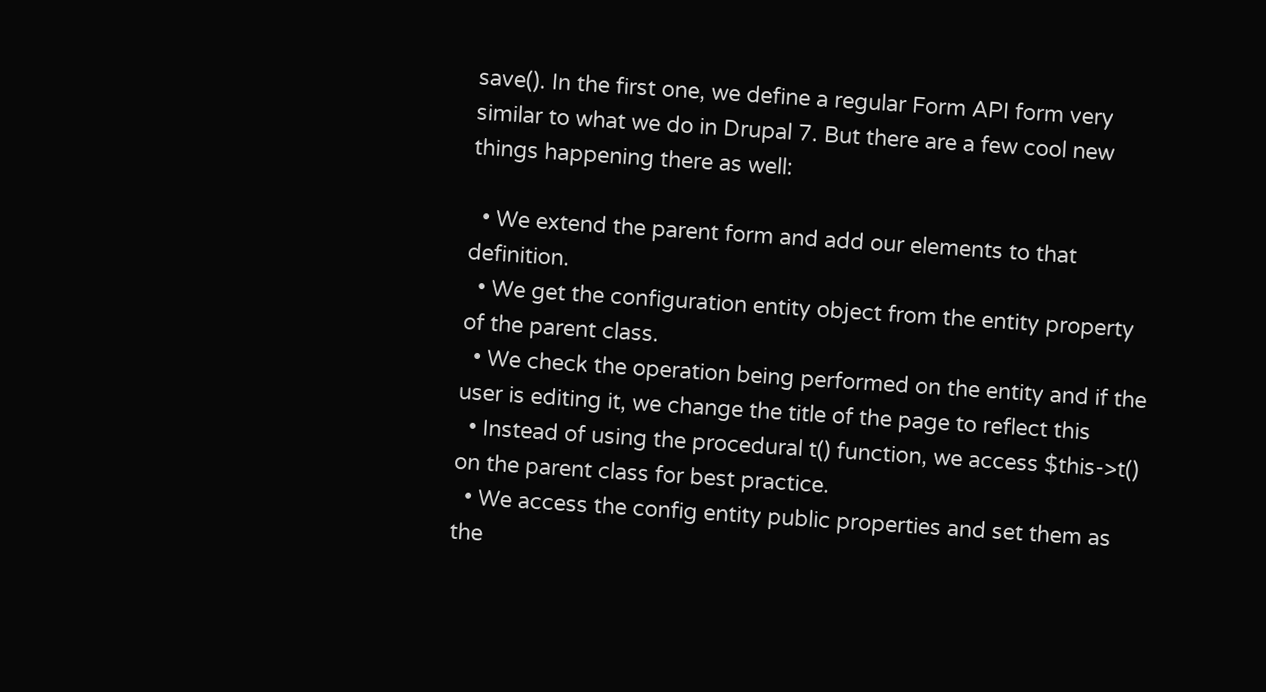save(). In the first one, we define a regular Form API form very similar to what we do in Drupal 7. But there are a few cool new things happening there as well:

  • We extend the parent form and add our elements to that definition.
  • We get the configuration entity object from the entity property of the parent class.
  • We check the operation being performed on the entity and if the user is editing it, we change the title of the page to reflect this
  • Instead of using the procedural t() function, we access $this->t() on the parent class for best practice.
  • We access the config entity public properties and set them as the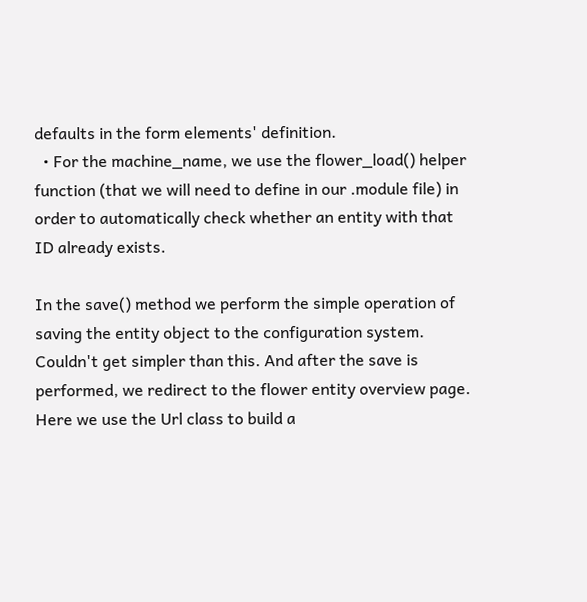defaults in the form elements' definition.
  • For the machine_name, we use the flower_load() helper function (that we will need to define in our .module file) in order to automatically check whether an entity with that ID already exists.

In the save() method we perform the simple operation of saving the entity object to the configuration system. Couldn't get simpler than this. And after the save is performed, we redirect to the flower entity overview page. Here we use the Url class to build a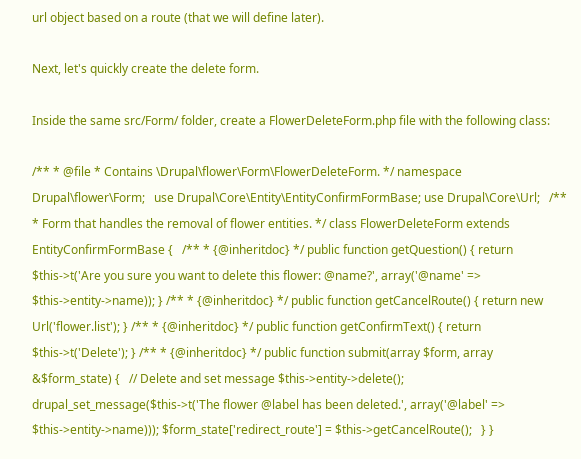url object based on a route (that we will define later).

Next, let's quickly create the delete form.

Inside the same src/Form/ folder, create a FlowerDeleteForm.php file with the following class:

/** * @file * Contains \Drupal\flower\Form\FlowerDeleteForm. */ namespace Drupal\flower\Form;   use Drupal\Core\Entity\EntityConfirmFormBase; use Drupal\Core\Url;   /** * Form that handles the removal of flower entities. */ class FlowerDeleteForm extends EntityConfirmFormBase {   /** * {@inheritdoc} */ public function getQuestion() { return $this->t('Are you sure you want to delete this flower: @name?', array('@name' => $this->entity->name)); } /** * {@inheritdoc} */ public function getCancelRoute() { return new Url('flower.list'); } /** * {@inheritdoc} */ public function getConfirmText() { return $this->t('Delete'); } /** * {@inheritdoc} */ public function submit(array $form, array &$form_state) {   // Delete and set message $this->entity->delete(); drupal_set_message($this->t('The flower @label has been deleted.', array('@label' => $this->entity->name))); $form_state['redirect_route'] = $this->getCancelRoute();   } }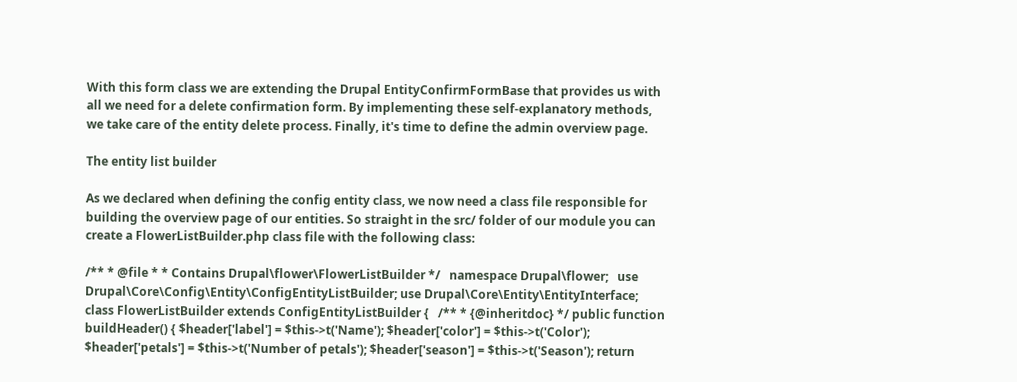With this form class we are extending the Drupal EntityConfirmFormBase that provides us with all we need for a delete confirmation form. By implementing these self-explanatory methods, we take care of the entity delete process. Finally, it's time to define the admin overview page.

The entity list builder

As we declared when defining the config entity class, we now need a class file responsible for building the overview page of our entities. So straight in the src/ folder of our module you can create a FlowerListBuilder.php class file with the following class:

/** * @file * * Contains Drupal\flower\FlowerListBuilder */   namespace Drupal\flower;   use Drupal\Core\Config\Entity\ConfigEntityListBuilder; use Drupal\Core\Entity\EntityInterface;     class FlowerListBuilder extends ConfigEntityListBuilder {   /** * {@inheritdoc} */ public function buildHeader() { $header['label'] = $this->t('Name'); $header['color'] = $this->t('Color'); $header['petals'] = $this->t('Number of petals'); $header['season'] = $this->t('Season'); return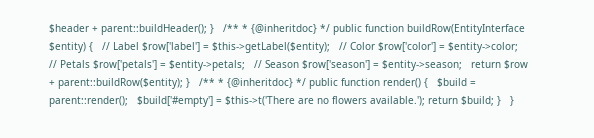$header + parent::buildHeader(); }   /** * {@inheritdoc} */ public function buildRow(EntityInterface $entity) {   // Label $row['label'] = $this->getLabel($entity);   // Color $row['color'] = $entity->color;   // Petals $row['petals'] = $entity->petals;   // Season $row['season'] = $entity->season;   return $row + parent::buildRow($entity); }   /** * {@inheritdoc} */ public function render() {   $build = parent::render();   $build['#empty'] = $this->t('There are no flowers available.'); return $build; }   }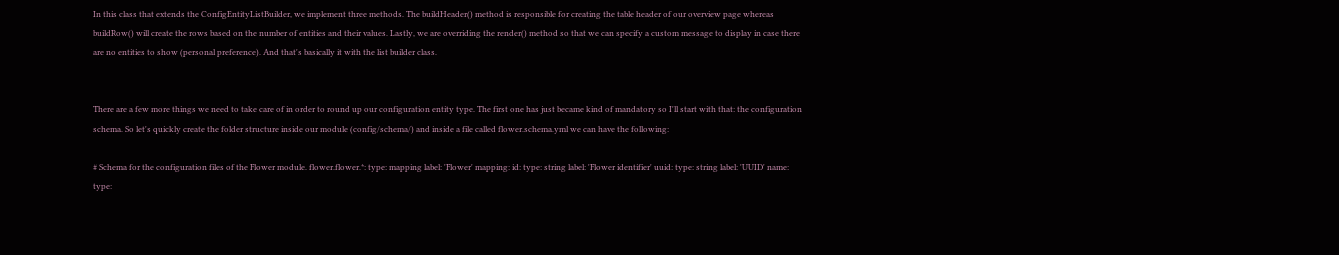In this class that extends the ConfigEntityListBuilder, we implement three methods. The buildHeader() method is responsible for creating the table header of our overview page whereas buildRow() will create the rows based on the number of entities and their values. Lastly, we are overriding the render() method so that we can specify a custom message to display in case there are no entities to show (personal preference). And that's basically it with the list builder class.


There are a few more things we need to take care of in order to round up our configuration entity type. The first one has just became kind of mandatory so I'll start with that: the configuration schema. So let's quickly create the folder structure inside our module (config/schema/) and inside a file called flower.schema.yml we can have the following:

# Schema for the configuration files of the Flower module. flower.flower.*: type: mapping label: 'Flower' mapping: id: type: string label: 'Flower identifier' uuid: type: string label: 'UUID' name: type: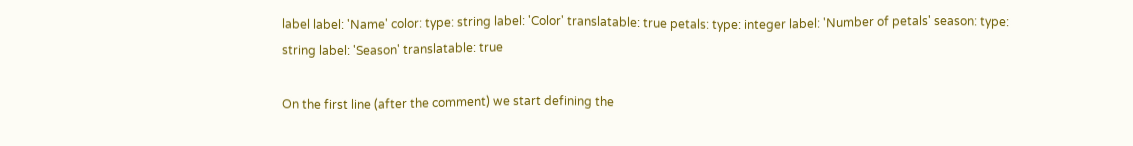label label: 'Name' color: type: string label: 'Color' translatable: true petals: type: integer label: 'Number of petals' season: type: string label: 'Season' translatable: true

On the first line (after the comment) we start defining the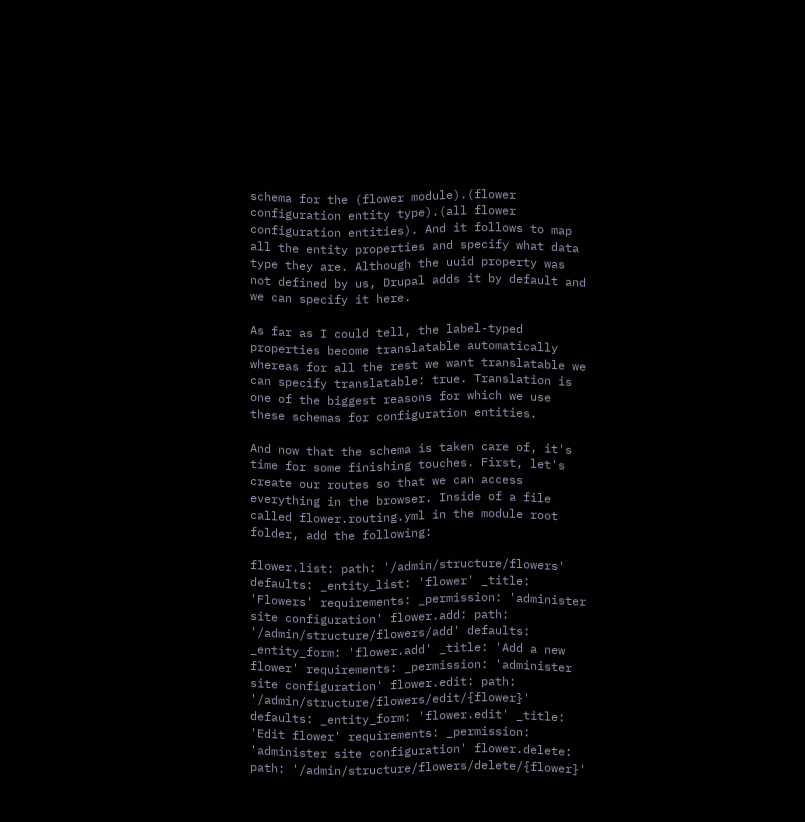schema for the (flower module).(flower configuration entity type).(all flower configuration entities). And it follows to map all the entity properties and specify what data type they are. Although the uuid property was not defined by us, Drupal adds it by default and we can specify it here.

As far as I could tell, the label-typed properties become translatable automatically whereas for all the rest we want translatable we can specify translatable: true. Translation is one of the biggest reasons for which we use these schemas for configuration entities.

And now that the schema is taken care of, it's time for some finishing touches. First, let's create our routes so that we can access everything in the browser. Inside of a file called flower.routing.yml in the module root folder, add the following:

flower.list: path: '/admin/structure/flowers' defaults: _entity_list: 'flower' _title: 'Flowers' requirements: _permission: 'administer site configuration' flower.add: path: '/admin/structure/flowers/add' defaults: _entity_form: 'flower.add' _title: 'Add a new flower' requirements: _permission: 'administer site configuration' flower.edit: path: '/admin/structure/flowers/edit/{flower}' defaults: _entity_form: 'flower.edit' _title: 'Edit flower' requirements: _permission: 'administer site configuration' flower.delete: path: '/admin/structure/flowers/delete/{flower}'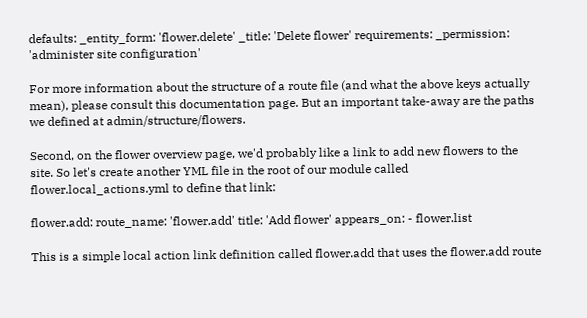defaults: _entity_form: 'flower.delete' _title: 'Delete flower' requirements: _permission: 'administer site configuration'

For more information about the structure of a route file (and what the above keys actually mean), please consult this documentation page. But an important take-away are the paths we defined at admin/structure/flowers.

Second, on the flower overview page, we'd probably like a link to add new flowers to the site. So let's create another YML file in the root of our module called flower.local_actions.yml to define that link:

flower.add: route_name: 'flower.add' title: 'Add flower' appears_on: - flower.list

This is a simple local action link definition called flower.add that uses the flower.add route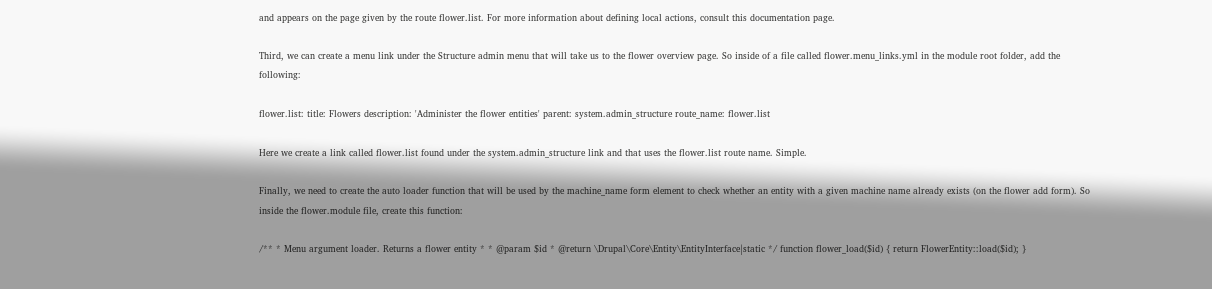and appears on the page given by the route flower.list. For more information about defining local actions, consult this documentation page.

Third, we can create a menu link under the Structure admin menu that will take us to the flower overview page. So inside of a file called flower.menu_links.yml in the module root folder, add the following:

flower.list: title: Flowers description: 'Administer the flower entities' parent: system.admin_structure route_name: flower.list

Here we create a link called flower.list found under the system.admin_structure link and that uses the flower.list route name. Simple.

Finally, we need to create the auto loader function that will be used by the machine_name form element to check whether an entity with a given machine name already exists (on the flower add form). So inside the flower.module file, create this function:

/** * Menu argument loader. Returns a flower entity * * @param $id * @return \Drupal\Core\Entity\EntityInterface|static */ function flower_load($id) { return FlowerEntity::load($id); }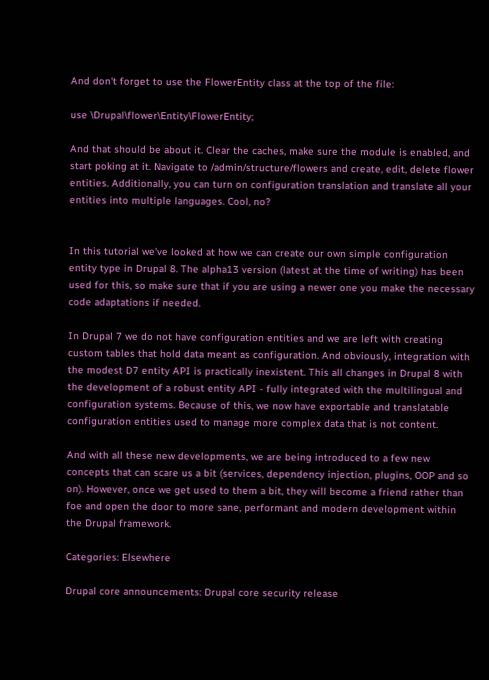And don't forget to use the FlowerEntity class at the top of the file:

use \Drupal\flower\Entity\FlowerEntity;

And that should be about it. Clear the caches, make sure the module is enabled, and start poking at it. Navigate to /admin/structure/flowers and create, edit, delete flower entities. Additionally, you can turn on configuration translation and translate all your entities into multiple languages. Cool, no?


In this tutorial we've looked at how we can create our own simple configuration entity type in Drupal 8. The alpha13 version (latest at the time of writing) has been used for this, so make sure that if you are using a newer one you make the necessary code adaptations if needed.

In Drupal 7 we do not have configuration entities and we are left with creating custom tables that hold data meant as configuration. And obviously, integration with the modest D7 entity API is practically inexistent. This all changes in Drupal 8 with the development of a robust entity API - fully integrated with the multilingual and configuration systems. Because of this, we now have exportable and translatable configuration entities used to manage more complex data that is not content.

And with all these new developments, we are being introduced to a few new concepts that can scare us a bit (services, dependency injection, plugins, OOP and so on). However, once we get used to them a bit, they will become a friend rather than foe and open the door to more sane, performant and modern development within the Drupal framework.

Categories: Elsewhere

Drupal core announcements: Drupal core security release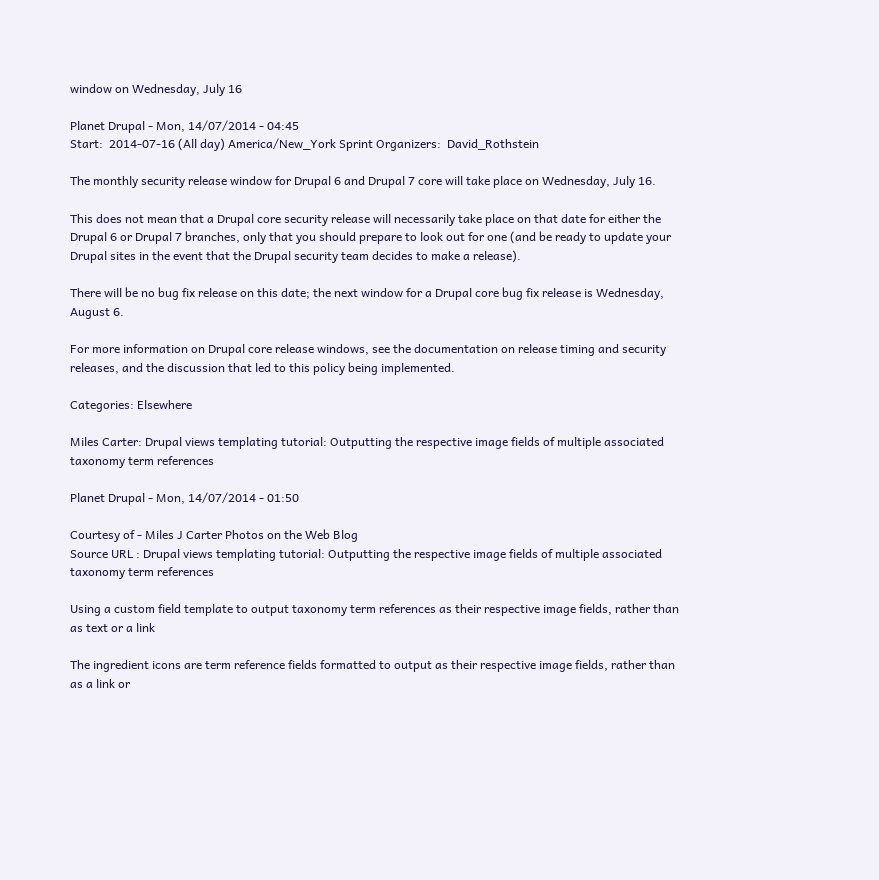window on Wednesday, July 16

Planet Drupal - Mon, 14/07/2014 - 04:45
Start:  2014-07-16 (All day) America/New_York Sprint Organizers:  David_Rothstein

The monthly security release window for Drupal 6 and Drupal 7 core will take place on Wednesday, July 16.

This does not mean that a Drupal core security release will necessarily take place on that date for either the Drupal 6 or Drupal 7 branches, only that you should prepare to look out for one (and be ready to update your Drupal sites in the event that the Drupal security team decides to make a release).

There will be no bug fix release on this date; the next window for a Drupal core bug fix release is Wednesday, August 6.

For more information on Drupal core release windows, see the documentation on release timing and security releases, and the discussion that led to this policy being implemented.

Categories: Elsewhere

Miles Carter: Drupal views templating tutorial: Outputting the respective image fields of multiple associated taxonomy term references

Planet Drupal - Mon, 14/07/2014 - 01:50

Courtesy of - Miles J Carter Photos on the Web Blog
Source URL : Drupal views templating tutorial: Outputting the respective image fields of multiple associated taxonomy term references

Using a custom field template to output taxonomy term references as their respective image fields, rather than as text or a link

The ingredient icons are term reference fields formatted to output as their respective image fields, rather than as a link or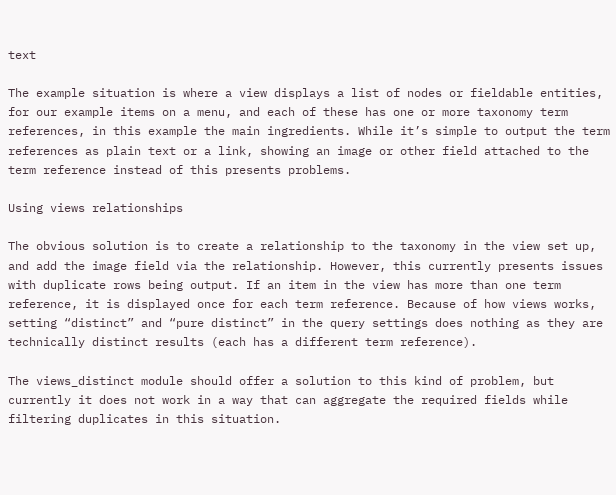text

The example situation is where a view displays a list of nodes or fieldable entities, for our example items on a menu, and each of these has one or more taxonomy term references, in this example the main ingredients. While it’s simple to output the term references as plain text or a link, showing an image or other field attached to the term reference instead of this presents problems.

Using views relationships

The obvious solution is to create a relationship to the taxonomy in the view set up, and add the image field via the relationship. However, this currently presents issues with duplicate rows being output. If an item in the view has more than one term reference, it is displayed once for each term reference. Because of how views works, setting “distinct” and “pure distinct” in the query settings does nothing as they are technically distinct results (each has a different term reference).

The views_distinct module should offer a solution to this kind of problem, but currently it does not work in a way that can aggregate the required fields while filtering duplicates in this situation.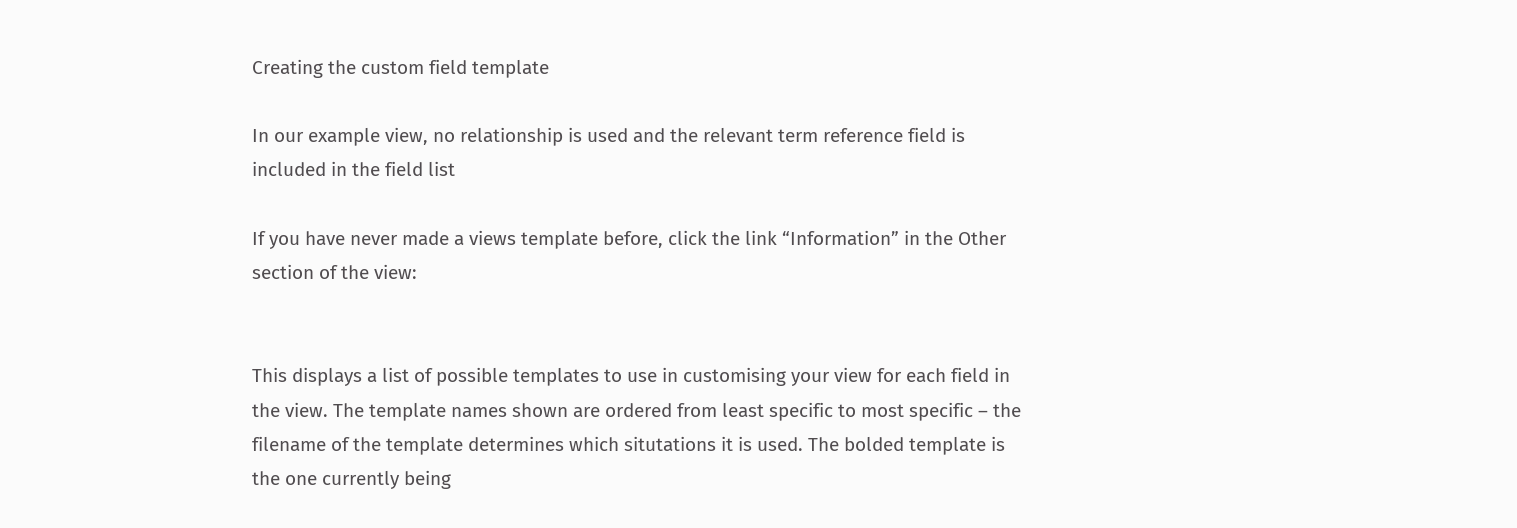Creating the custom field template

In our example view, no relationship is used and the relevant term reference field is included in the field list

If you have never made a views template before, click the link “Information” in the Other section of the view:


This displays a list of possible templates to use in customising your view for each field in the view. The template names shown are ordered from least specific to most specific – the filename of the template determines which situtations it is used. The bolded template is the one currently being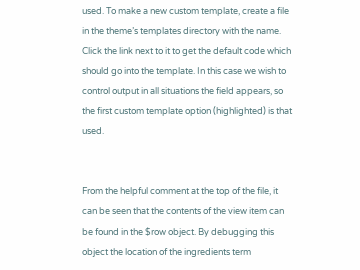used. To make a new custom template, create a file in the theme’s templates directory with the name. Click the link next to it to get the default code which should go into the template. In this case we wish to control output in all situations the field appears, so the first custom template option (highlighted) is that used.


From the helpful comment at the top of the file, it can be seen that the contents of the view item can be found in the $row object. By debugging this object the location of the ingredients term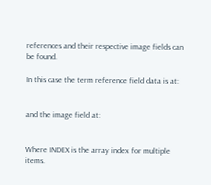references and their respective image fields can be found.

In this case the term reference field data is at:


and the image field at:


Where INDEX is the array index for multiple items.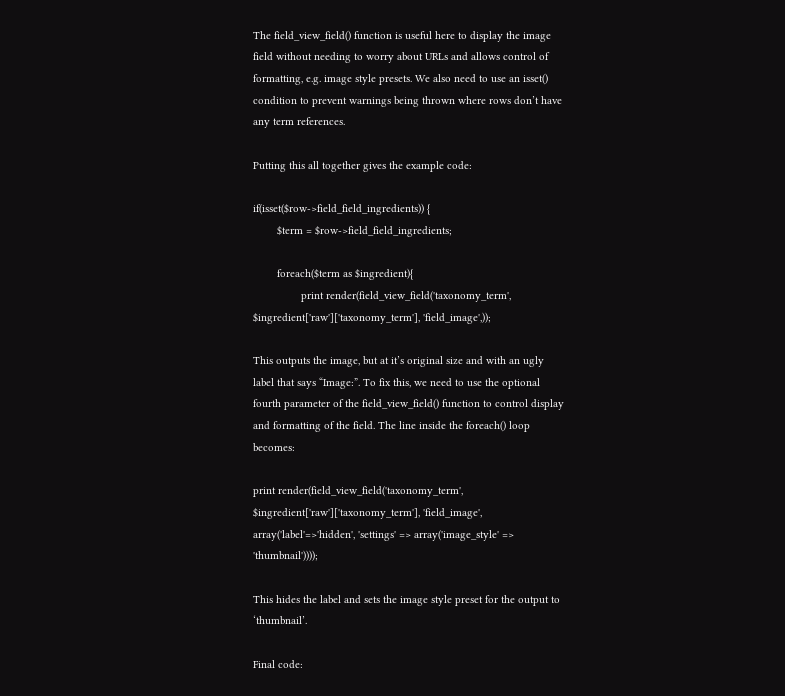The field_view_field() function is useful here to display the image field without needing to worry about URLs and allows control of formatting, e.g. image style presets. We also need to use an isset() condition to prevent warnings being thrown where rows don’t have any term references.

Putting this all together gives the example code:

if(isset($row->field_field_ingredients)) {
        $term = $row->field_field_ingredients;

        foreach($term as $ingredient){
                print render(field_view_field('taxonomy_term', $ingredient['raw']['taxonomy_term'], 'field_image',));

This outputs the image, but at it’s original size and with an ugly label that says “Image:”. To fix this, we need to use the optional fourth parameter of the field_view_field() function to control display and formatting of the field. The line inside the foreach() loop becomes:

print render(field_view_field('taxonomy_term', $ingredient['raw']['taxonomy_term'], 'field_image',
array('label'=>'hidden', 'settings' => array('image_style' => 'thumbnail'))));

This hides the label and sets the image style preset for the output to ‘thumbnail’.

Final code: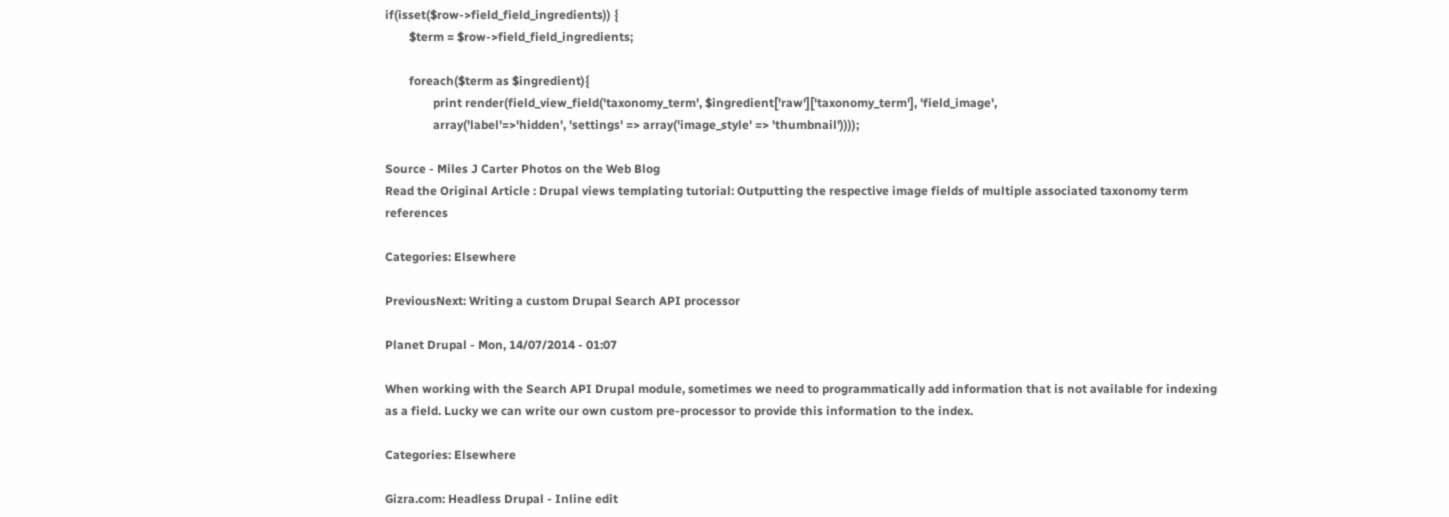if(isset($row->field_field_ingredients)) {
        $term = $row->field_field_ingredients;

        foreach($term as $ingredient){
                print render(field_view_field('taxonomy_term', $ingredient['raw']['taxonomy_term'], 'field_image',
                array('label'=>'hidden', 'settings' => array('image_style' => 'thumbnail'))));

Source - Miles J Carter Photos on the Web Blog
Read the Original Article : Drupal views templating tutorial: Outputting the respective image fields of multiple associated taxonomy term references

Categories: Elsewhere

PreviousNext: Writing a custom Drupal Search API processor

Planet Drupal - Mon, 14/07/2014 - 01:07

When working with the Search API Drupal module, sometimes we need to programmatically add information that is not available for indexing as a field. Lucky we can write our own custom pre-processor to provide this information to the index.

Categories: Elsewhere

Gizra.com: Headless Drupal - Inline edit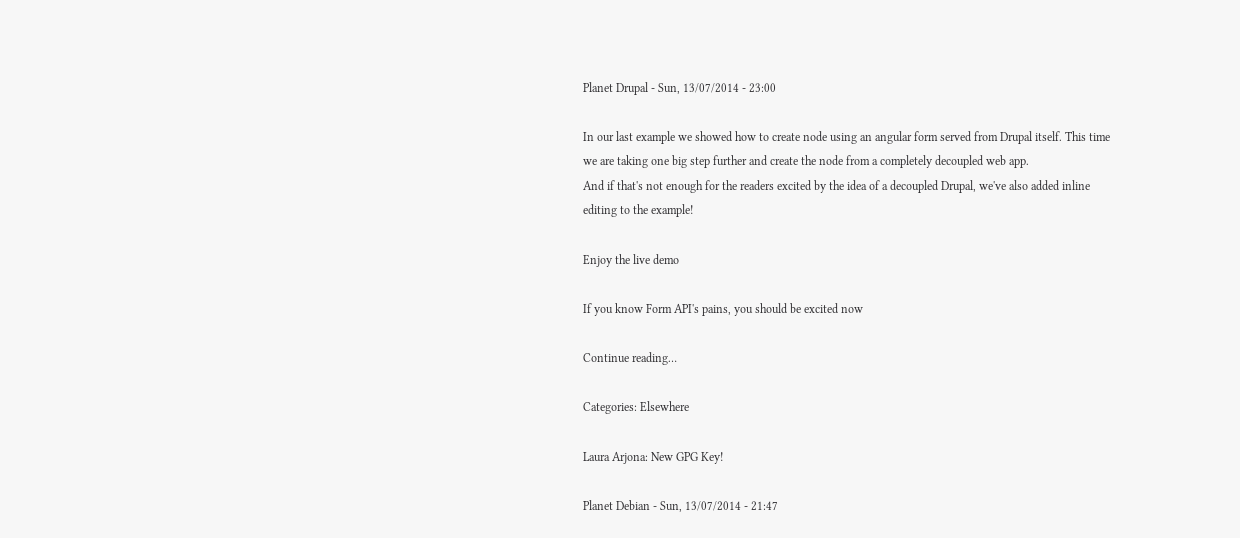Planet Drupal - Sun, 13/07/2014 - 23:00

In our last example we showed how to create node using an angular form served from Drupal itself. This time we are taking one big step further and create the node from a completely decoupled web app.
And if that's not enough for the readers excited by the idea of a decoupled Drupal, we've also added inline editing to the example!

Enjoy the live demo

If you know Form API's pains, you should be excited now

Continue reading…

Categories: Elsewhere

Laura Arjona: New GPG Key!

Planet Debian - Sun, 13/07/2014 - 21:47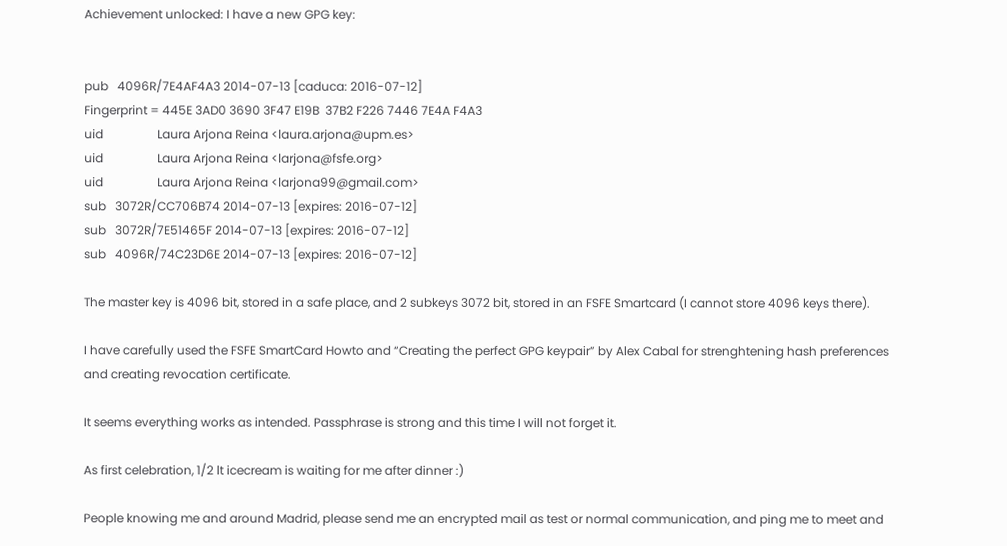Achievement unlocked: I have a new GPG key:


pub   4096R/7E4AF4A3 2014-07-13 [caduca: 2016-07-12]
Fingerprint = 445E 3AD0 3690 3F47 E19B  37B2 F226 7446 7E4A F4A3
uid                  Laura Arjona Reina <laura.arjona@upm.es>
uid                  Laura Arjona Reina <larjona@fsfe.org>
uid                  Laura Arjona Reina <larjona99@gmail.com>
sub   3072R/CC706B74 2014-07-13 [expires: 2016-07-12]
sub   3072R/7E51465F 2014-07-13 [expires: 2016-07-12]
sub   4096R/74C23D6E 2014-07-13 [expires: 2016-07-12]

The master key is 4096 bit, stored in a safe place, and 2 subkeys 3072 bit, stored in an FSFE Smartcard (I cannot store 4096 keys there).

I have carefully used the FSFE SmartCard Howto and “Creating the perfect GPG keypair” by Alex Cabal for strenghtening hash preferences and creating revocation certificate.

It seems everything works as intended. Passphrase is strong and this time I will not forget it.

As first celebration, 1/2 lt icecream is waiting for me after dinner :)

People knowing me and around Madrid, please send me an encrypted mail as test or normal communication, and ping me to meet and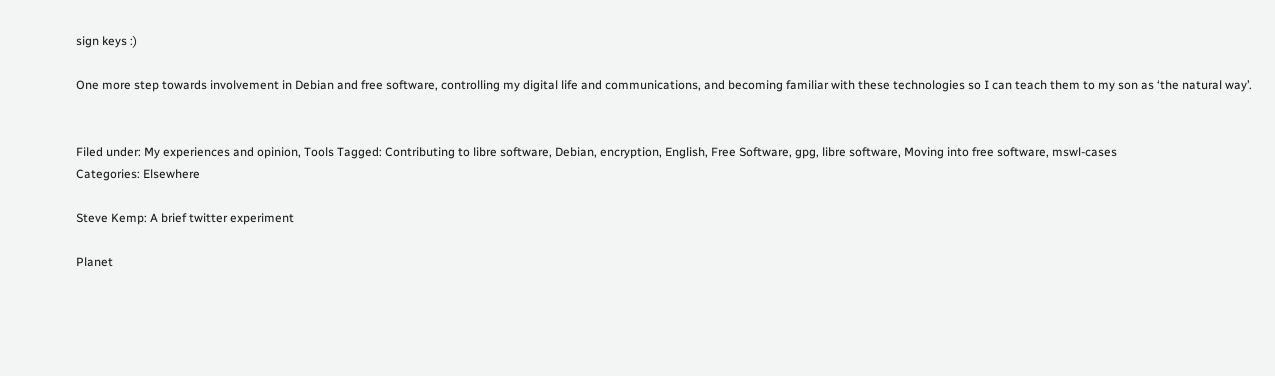sign keys :)

One more step towards involvement in Debian and free software, controlling my digital life and communications, and becoming familiar with these technologies so I can teach them to my son as ‘the natural way’.


Filed under: My experiences and opinion, Tools Tagged: Contributing to libre software, Debian, encryption, English, Free Software, gpg, libre software, Moving into free software, mswl-cases
Categories: Elsewhere

Steve Kemp: A brief twitter experiment

Planet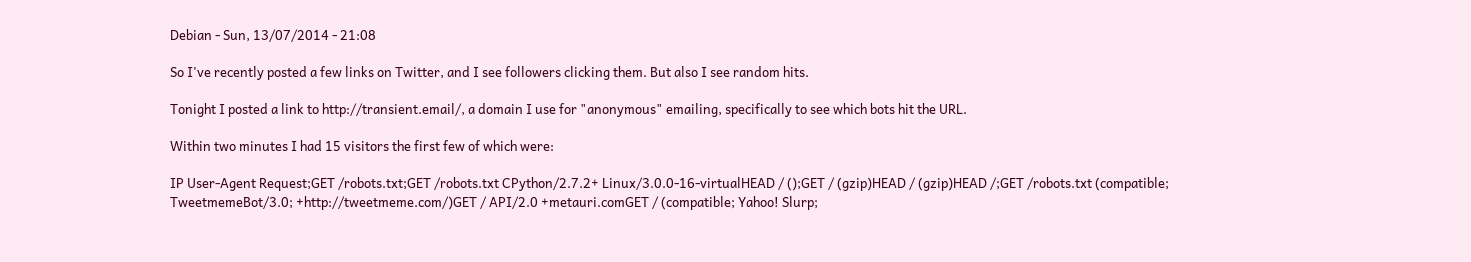Debian - Sun, 13/07/2014 - 21:08

So I've recently posted a few links on Twitter, and I see followers clicking them. But also I see random hits.

Tonight I posted a link to http://transient.email/, a domain I use for "anonymous" emailing, specifically to see which bots hit the URL.

Within two minutes I had 15 visitors the first few of which were:

IP User-Agent Request;GET /robots.txt;GET /robots.txt CPython/2.7.2+ Linux/3.0.0-16-virtualHEAD / ();GET / (gzip)HEAD / (gzip)HEAD /;GET /robots.txt (compatible; TweetmemeBot/3.0; +http://tweetmeme.com/)GET / API/2.0 +metauri.comGET / (compatible; Yahoo! Slurp;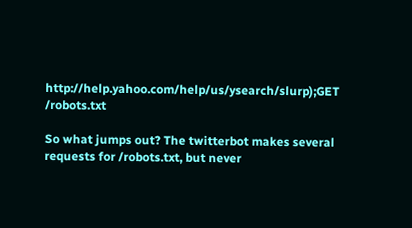http://help.yahoo.com/help/us/ysearch/slurp);GET /robots.txt

So what jumps out? The twitterbot makes several requests for /robots.txt, but never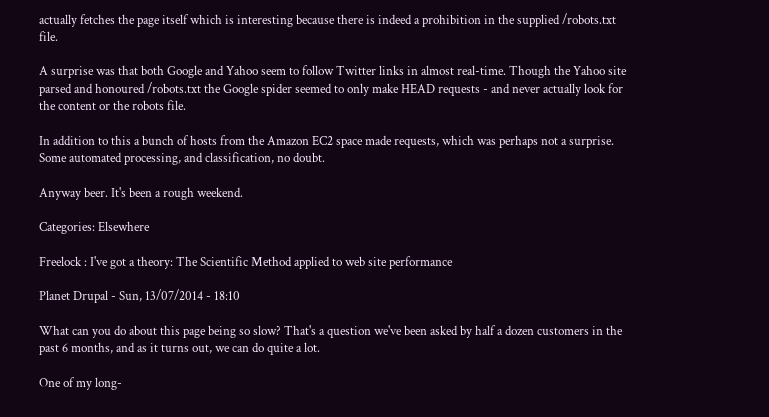actually fetches the page itself which is interesting because there is indeed a prohibition in the supplied /robots.txt file.

A surprise was that both Google and Yahoo seem to follow Twitter links in almost real-time. Though the Yahoo site parsed and honoured /robots.txt the Google spider seemed to only make HEAD requests - and never actually look for the content or the robots file.

In addition to this a bunch of hosts from the Amazon EC2 space made requests, which was perhaps not a surprise. Some automated processing, and classification, no doubt.

Anyway beer. It's been a rough weekend.

Categories: Elsewhere

Freelock : I've got a theory: The Scientific Method applied to web site performance

Planet Drupal - Sun, 13/07/2014 - 18:10

What can you do about this page being so slow? That's a question we've been asked by half a dozen customers in the past 6 months, and as it turns out, we can do quite a lot.

One of my long-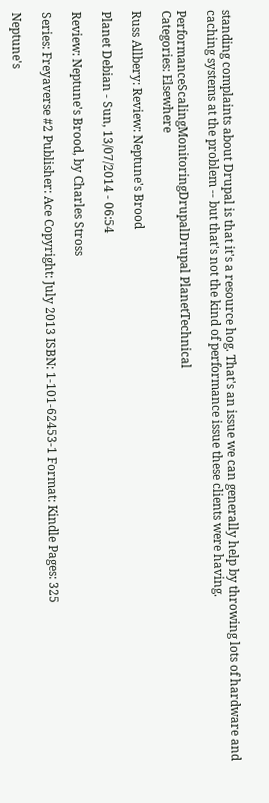standing complaints about Drupal is that it's a resource hog. That's an issue we can generally help by throwing lots of hardware and caching systems at the problem -- but that's not the kind of performance issue these clients were having.

PerformanceScalingMonitoringDrupalDrupal PlanetTechnical
Categories: Elsewhere

Russ Allbery: Review: Neptune's Brood

Planet Debian - Sun, 13/07/2014 - 06:54

Review: Neptune's Brood, by Charles Stross

Series: Freyaverse #2 Publisher: Ace Copyright: July 2013 ISBN: 1-101-62453-1 Format: Kindle Pages: 325

Neptune's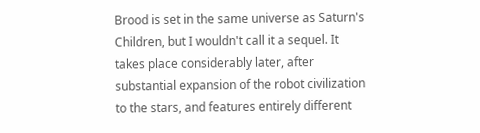Brood is set in the same universe as Saturn's Children, but I wouldn't call it a sequel. It takes place considerably later, after substantial expansion of the robot civilization to the stars, and features entirely different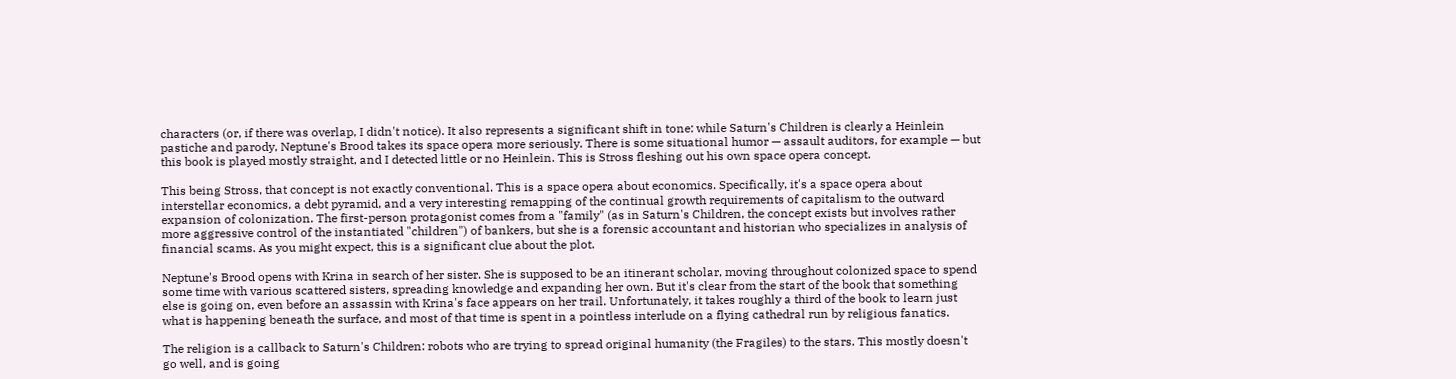characters (or, if there was overlap, I didn't notice). It also represents a significant shift in tone: while Saturn's Children is clearly a Heinlein pastiche and parody, Neptune's Brood takes its space opera more seriously. There is some situational humor — assault auditors, for example — but this book is played mostly straight, and I detected little or no Heinlein. This is Stross fleshing out his own space opera concept.

This being Stross, that concept is not exactly conventional. This is a space opera about economics. Specifically, it's a space opera about interstellar economics, a debt pyramid, and a very interesting remapping of the continual growth requirements of capitalism to the outward expansion of colonization. The first-person protagonist comes from a "family" (as in Saturn's Children, the concept exists but involves rather more aggressive control of the instantiated "children") of bankers, but she is a forensic accountant and historian who specializes in analysis of financial scams. As you might expect, this is a significant clue about the plot.

Neptune's Brood opens with Krina in search of her sister. She is supposed to be an itinerant scholar, moving throughout colonized space to spend some time with various scattered sisters, spreading knowledge and expanding her own. But it's clear from the start of the book that something else is going on, even before an assassin with Krina's face appears on her trail. Unfortunately, it takes roughly a third of the book to learn just what is happening beneath the surface, and most of that time is spent in a pointless interlude on a flying cathedral run by religious fanatics.

The religion is a callback to Saturn's Children: robots who are trying to spread original humanity (the Fragiles) to the stars. This mostly doesn't go well, and is going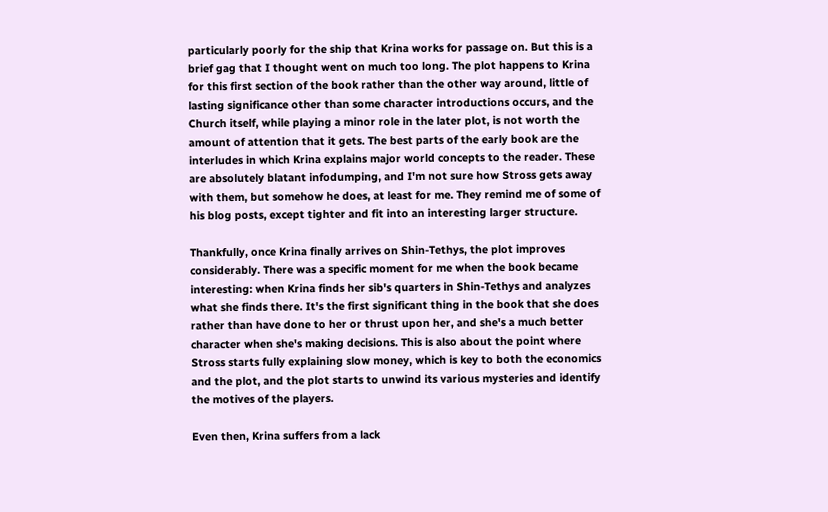particularly poorly for the ship that Krina works for passage on. But this is a brief gag that I thought went on much too long. The plot happens to Krina for this first section of the book rather than the other way around, little of lasting significance other than some character introductions occurs, and the Church itself, while playing a minor role in the later plot, is not worth the amount of attention that it gets. The best parts of the early book are the interludes in which Krina explains major world concepts to the reader. These are absolutely blatant infodumping, and I'm not sure how Stross gets away with them, but somehow he does, at least for me. They remind me of some of his blog posts, except tighter and fit into an interesting larger structure.

Thankfully, once Krina finally arrives on Shin-Tethys, the plot improves considerably. There was a specific moment for me when the book became interesting: when Krina finds her sib's quarters in Shin-Tethys and analyzes what she finds there. It's the first significant thing in the book that she does rather than have done to her or thrust upon her, and she's a much better character when she's making decisions. This is also about the point where Stross starts fully explaining slow money, which is key to both the economics and the plot, and the plot starts to unwind its various mysteries and identify the motives of the players.

Even then, Krina suffers from a lack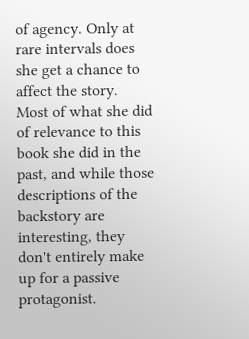of agency. Only at rare intervals does she get a chance to affect the story. Most of what she did of relevance to this book she did in the past, and while those descriptions of the backstory are interesting, they don't entirely make up for a passive protagonist.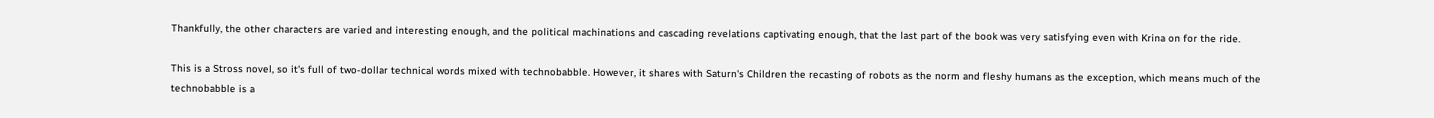Thankfully, the other characters are varied and interesting enough, and the political machinations and cascading revelations captivating enough, that the last part of the book was very satisfying even with Krina on for the ride.

This is a Stross novel, so it's full of two-dollar technical words mixed with technobabble. However, it shares with Saturn's Children the recasting of robots as the norm and fleshy humans as the exception, which means much of the technobabble is a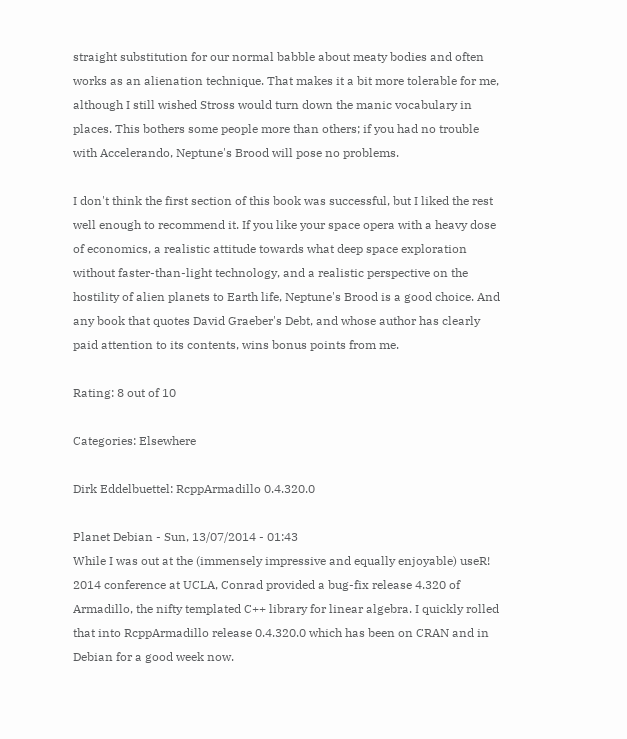straight substitution for our normal babble about meaty bodies and often works as an alienation technique. That makes it a bit more tolerable for me, although I still wished Stross would turn down the manic vocabulary in places. This bothers some people more than others; if you had no trouble with Accelerando, Neptune's Brood will pose no problems.

I don't think the first section of this book was successful, but I liked the rest well enough to recommend it. If you like your space opera with a heavy dose of economics, a realistic attitude towards what deep space exploration without faster-than-light technology, and a realistic perspective on the hostility of alien planets to Earth life, Neptune's Brood is a good choice. And any book that quotes David Graeber's Debt, and whose author has clearly paid attention to its contents, wins bonus points from me.

Rating: 8 out of 10

Categories: Elsewhere

Dirk Eddelbuettel: RcppArmadillo 0.4.320.0

Planet Debian - Sun, 13/07/2014 - 01:43
While I was out at the (immensely impressive and equally enjoyable) useR! 2014 conference at UCLA, Conrad provided a bug-fix release 4.320 of Armadillo, the nifty templated C++ library for linear algebra. I quickly rolled that into RcppArmadillo release 0.4.320.0 which has been on CRAN and in Debian for a good week now.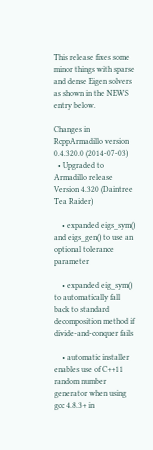This release fixes some minor things with sparse and dense Eigen solvers as shown in the NEWS entry below.

Changes in RcppArmadillo version 0.4.320.0 (2014-07-03)
  • Upgraded to Armadillo release Version 4.320 (Daintree Tea Raider)

    • expanded eigs_sym() and eigs_gen() to use an optional tolerance parameter

    • expanded eig_sym() to automatically fall back to standard decomposition method if divide-and-conquer fails

    • automatic installer enables use of C++11 random number generator when using gcc 4.8.3+ in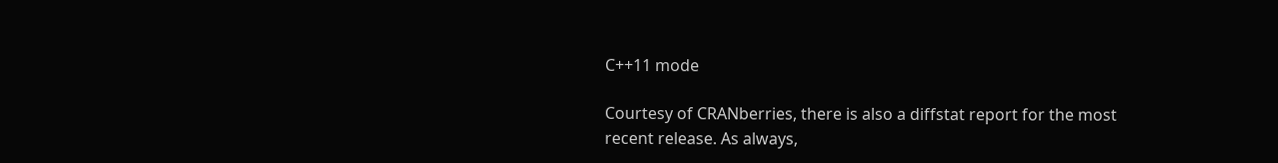C++11 mode

Courtesy of CRANberries, there is also a diffstat report for the most recent release. As always,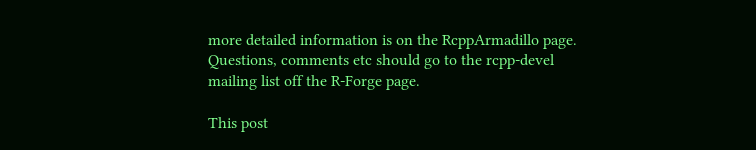more detailed information is on the RcppArmadillo page. Questions, comments etc should go to the rcpp-devel mailing list off the R-Forge page.

This post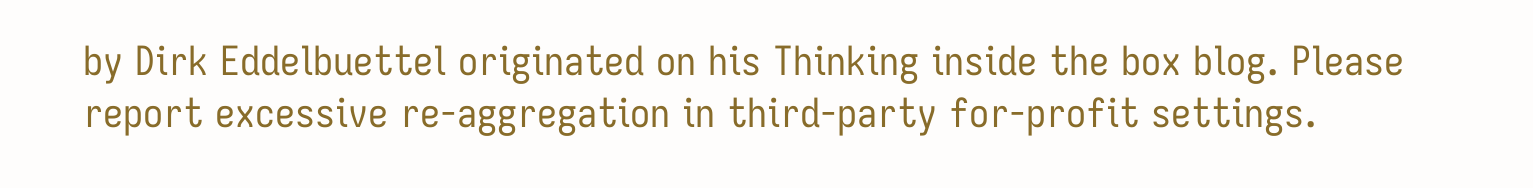by Dirk Eddelbuettel originated on his Thinking inside the box blog. Please report excessive re-aggregation in third-party for-profit settings.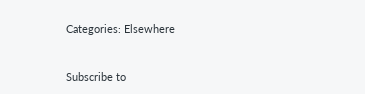Categories: Elsewhere


Subscribe to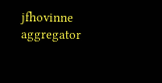jfhovinne aggregator